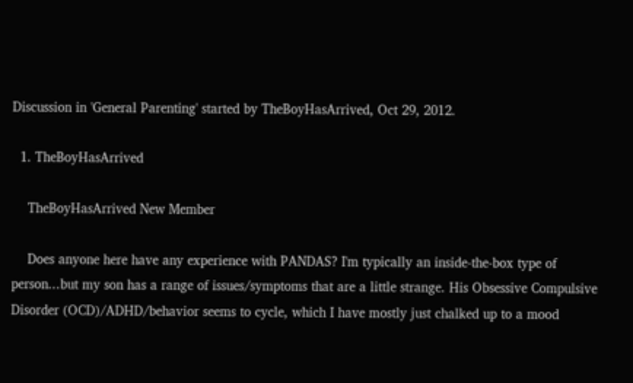Discussion in 'General Parenting' started by TheBoyHasArrived, Oct 29, 2012.

  1. TheBoyHasArrived

    TheBoyHasArrived New Member

    Does anyone here have any experience with PANDAS? I'm typically an inside-the-box type of person...but my son has a range of issues/symptoms that are a little strange. His Obsessive Compulsive Disorder (OCD)/ADHD/behavior seems to cycle, which I have mostly just chalked up to a mood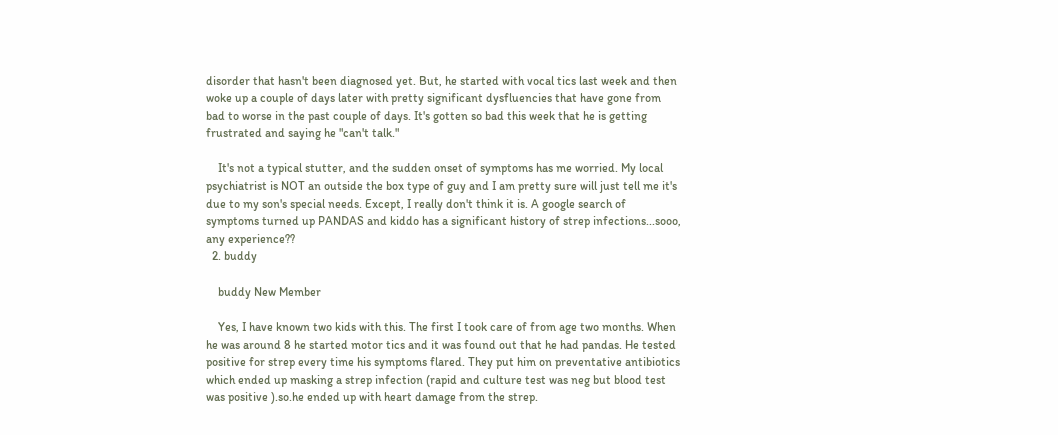disorder that hasn't been diagnosed yet. But, he started with vocal tics last week and then woke up a couple of days later with pretty significant dysfluencies that have gone from bad to worse in the past couple of days. It's gotten so bad this week that he is getting frustrated and saying he "can't talk."

    It's not a typical stutter, and the sudden onset of symptoms has me worried. My local psychiatrist is NOT an outside the box type of guy and I am pretty sure will just tell me it's due to my son's special needs. Except, I really don't think it is. A google search of symptoms turned up PANDAS and kiddo has a significant history of strep infections...sooo, any experience??
  2. buddy

    buddy New Member

    Yes, I have known two kids with this. The first I took care of from age two months. When he was around 8 he started motor tics and it was found out that he had pandas. He tested positive for strep every time his symptoms flared. They put him on preventative antibiotics which ended up masking a strep infection (rapid and culture test was neg but blood test was positive ).so.he ended up with heart damage from the strep.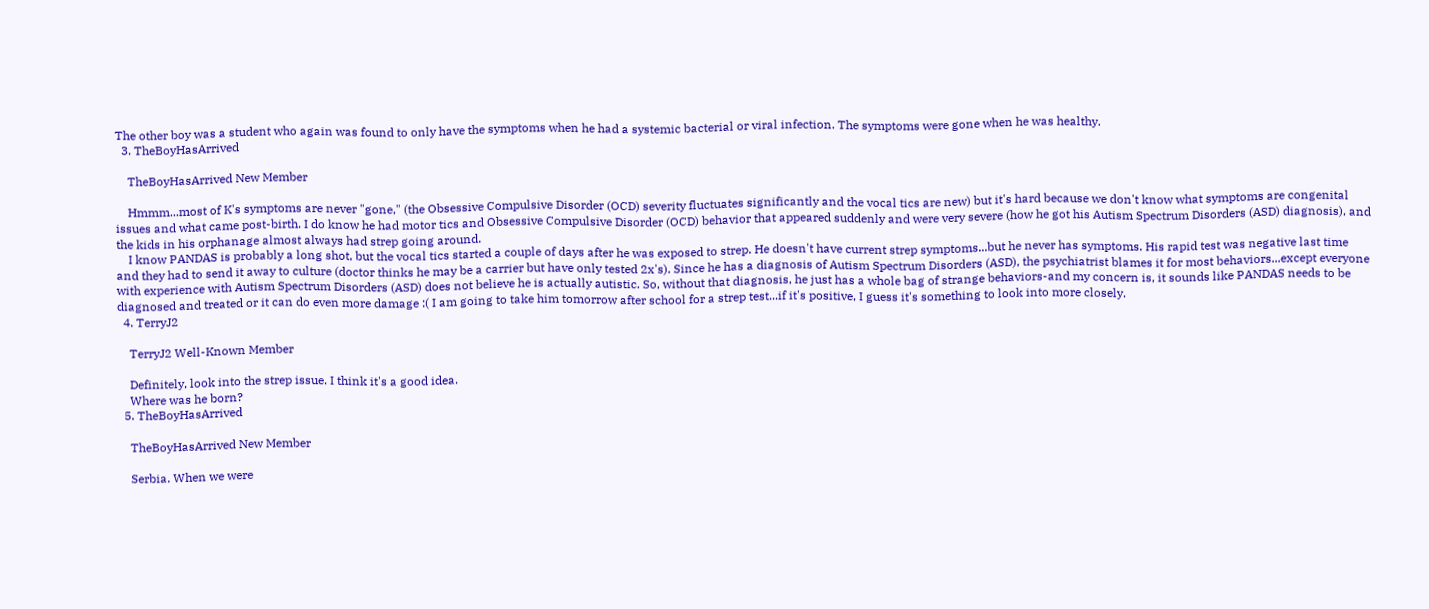The other boy was a student who again was found to only have the symptoms when he had a systemic bacterial or viral infection. The symptoms were gone when he was healthy.
  3. TheBoyHasArrived

    TheBoyHasArrived New Member

    Hmmm...most of K's symptoms are never "gone," (the Obsessive Compulsive Disorder (OCD) severity fluctuates significantly and the vocal tics are new) but it's hard because we don't know what symptoms are congenital issues and what came post-birth. I do know he had motor tics and Obsessive Compulsive Disorder (OCD) behavior that appeared suddenly and were very severe (how he got his Autism Spectrum Disorders (ASD) diagnosis), and the kids in his orphanage almost always had strep going around.
    I know PANDAS is probably a long shot, but the vocal tics started a couple of days after he was exposed to strep. He doesn't have current strep symptoms...but he never has symptoms. His rapid test was negative last time and they had to send it away to culture (doctor thinks he may be a carrier but have only tested 2x's). Since he has a diagnosis of Autism Spectrum Disorders (ASD), the psychiatrist blames it for most behaviors...except everyone with experience with Autism Spectrum Disorders (ASD) does not believe he is actually autistic. So, without that diagnosis, he just has a whole bag of strange behaviors-and my concern is, it sounds like PANDAS needs to be diagnosed and treated or it can do even more damage :( I am going to take him tomorrow after school for a strep test...if it's positive, I guess it's something to look into more closely.
  4. TerryJ2

    TerryJ2 Well-Known Member

    Definitely, look into the strep issue. I think it's a good idea.
    Where was he born?
  5. TheBoyHasArrived

    TheBoyHasArrived New Member

    Serbia. When we were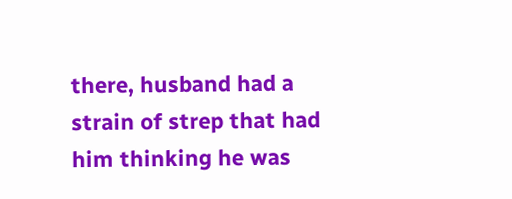there, husband had a strain of strep that had him thinking he was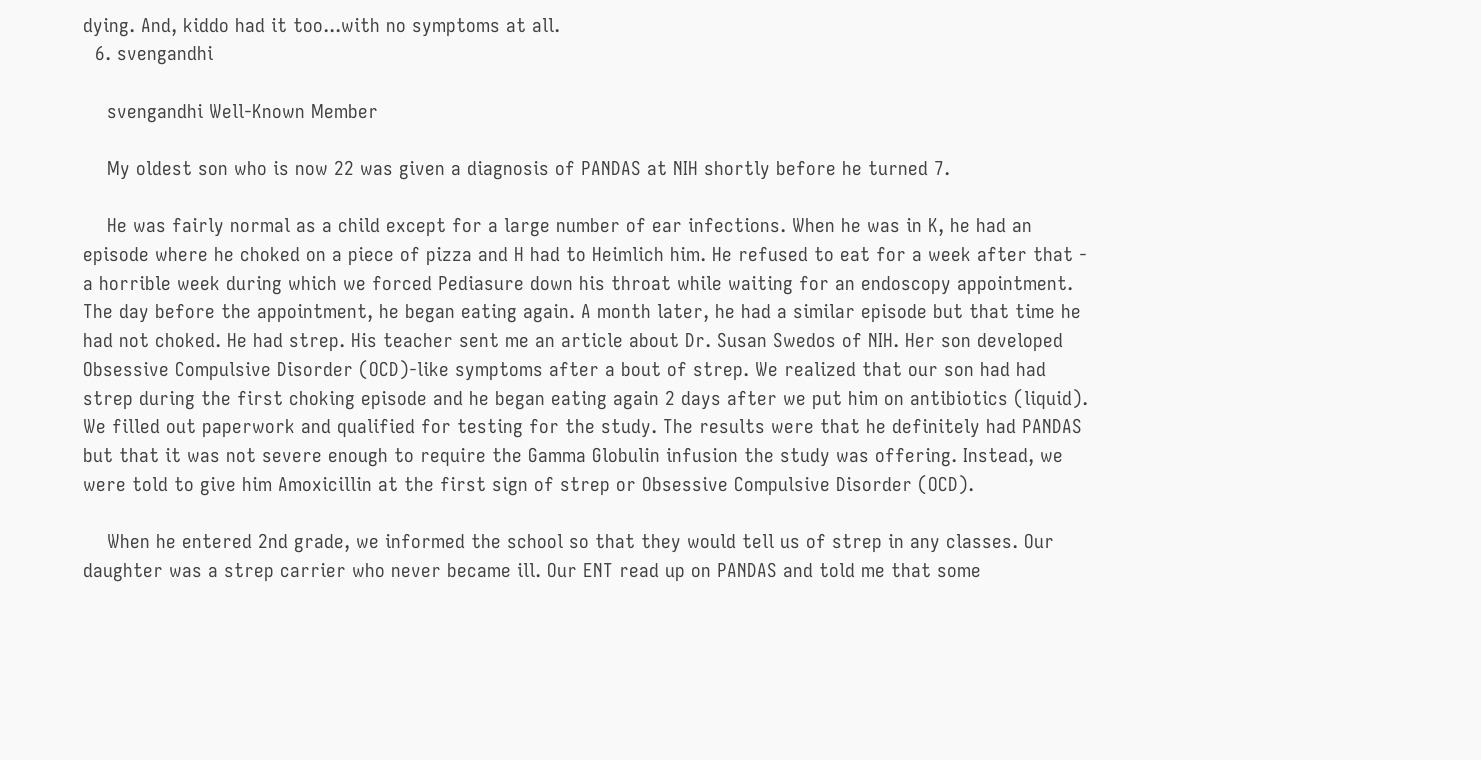dying. And, kiddo had it too...with no symptoms at all.
  6. svengandhi

    svengandhi Well-Known Member

    My oldest son who is now 22 was given a diagnosis of PANDAS at NIH shortly before he turned 7.

    He was fairly normal as a child except for a large number of ear infections. When he was in K, he had an episode where he choked on a piece of pizza and H had to Heimlich him. He refused to eat for a week after that - a horrible week during which we forced Pediasure down his throat while waiting for an endoscopy appointment. The day before the appointment, he began eating again. A month later, he had a similar episode but that time he had not choked. He had strep. His teacher sent me an article about Dr. Susan Swedos of NIH. Her son developed Obsessive Compulsive Disorder (OCD)-like symptoms after a bout of strep. We realized that our son had had strep during the first choking episode and he began eating again 2 days after we put him on antibiotics (liquid). We filled out paperwork and qualified for testing for the study. The results were that he definitely had PANDAS but that it was not severe enough to require the Gamma Globulin infusion the study was offering. Instead, we were told to give him Amoxicillin at the first sign of strep or Obsessive Compulsive Disorder (OCD).

    When he entered 2nd grade, we informed the school so that they would tell us of strep in any classes. Our daughter was a strep carrier who never became ill. Our ENT read up on PANDAS and told me that some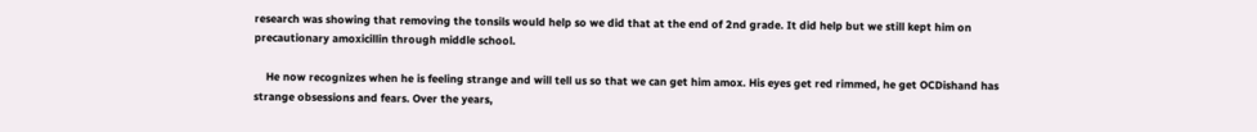research was showing that removing the tonsils would help so we did that at the end of 2nd grade. It did help but we still kept him on precautionary amoxicillin through middle school.

    He now recognizes when he is feeling strange and will tell us so that we can get him amox. His eyes get red rimmed, he get OCDishand has strange obsessions and fears. Over the years,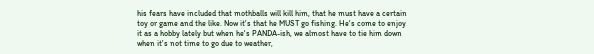his fears have included that mothballs will kill him, that he must have a certain toy or game and the like. Now it's that he MUST go fishing. He's come to enjoy it as a hobby lately but when he's PANDA-ish, we almost have to tie him down when it's not time to go due to weather,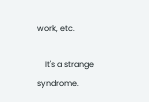work, etc.

    It's a strange syndrome.